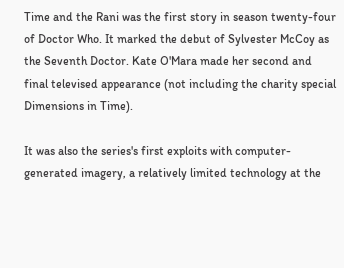Time and the Rani was the first story in season twenty-four of Doctor Who. It marked the debut of Sylvester McCoy as the Seventh Doctor. Kate O'Mara made her second and final televised appearance (not including the charity special Dimensions in Time).

It was also the series's first exploits with computer-generated imagery, a relatively limited technology at the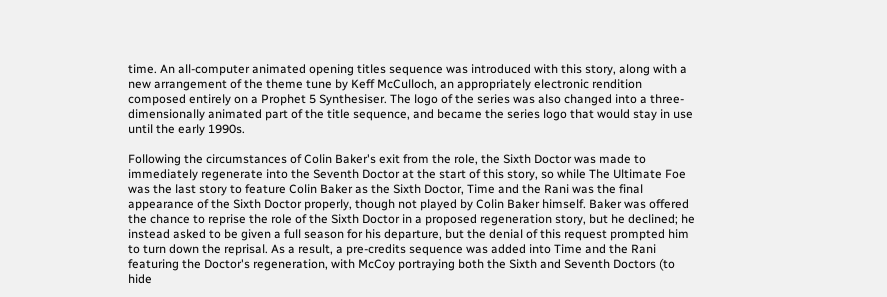time. An all-computer animated opening titles sequence was introduced with this story, along with a new arrangement of the theme tune by Keff McCulloch, an appropriately electronic rendition composed entirely on a Prophet 5 Synthesiser. The logo of the series was also changed into a three-dimensionally animated part of the title sequence, and became the series logo that would stay in use until the early 1990s.

Following the circumstances of Colin Baker's exit from the role, the Sixth Doctor was made to immediately regenerate into the Seventh Doctor at the start of this story, so while The Ultimate Foe was the last story to feature Colin Baker as the Sixth Doctor, Time and the Rani was the final appearance of the Sixth Doctor properly, though not played by Colin Baker himself. Baker was offered the chance to reprise the role of the Sixth Doctor in a proposed regeneration story, but he declined; he instead asked to be given a full season for his departure, but the denial of this request prompted him to turn down the reprisal. As a result, a pre-credits sequence was added into Time and the Rani featuring the Doctor's regeneration, with McCoy portraying both the Sixth and Seventh Doctors (to hide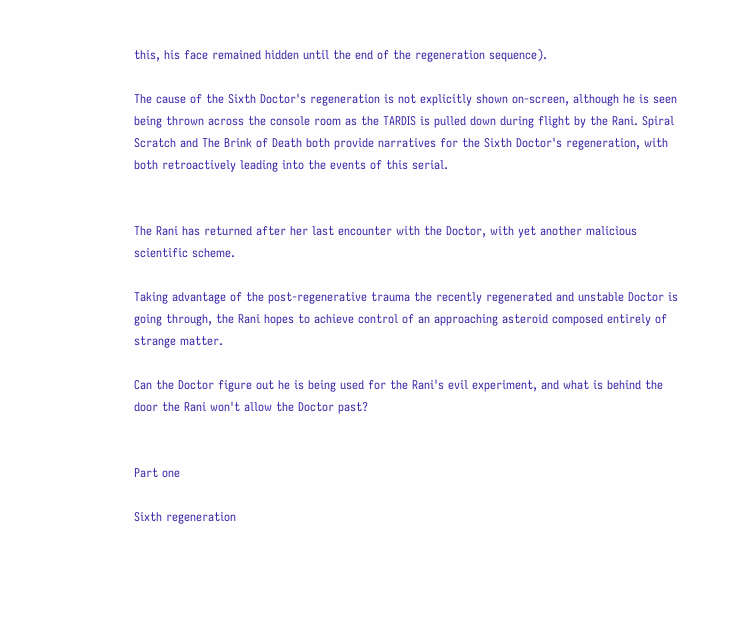this, his face remained hidden until the end of the regeneration sequence).

The cause of the Sixth Doctor's regeneration is not explicitly shown on-screen, although he is seen being thrown across the console room as the TARDIS is pulled down during flight by the Rani. Spiral Scratch and The Brink of Death both provide narratives for the Sixth Doctor's regeneration, with both retroactively leading into the events of this serial.


The Rani has returned after her last encounter with the Doctor, with yet another malicious scientific scheme.

Taking advantage of the post-regenerative trauma the recently regenerated and unstable Doctor is going through, the Rani hopes to achieve control of an approaching asteroid composed entirely of strange matter.

Can the Doctor figure out he is being used for the Rani's evil experiment, and what is behind the door the Rani won't allow the Doctor past?


Part one

Sixth regeneration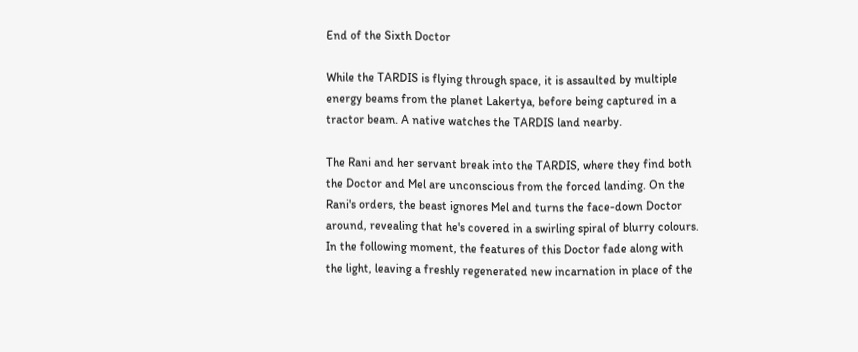End of the Sixth Doctor

While the TARDIS is flying through space, it is assaulted by multiple energy beams from the planet Lakertya, before being captured in a tractor beam. A native watches the TARDIS land nearby.

The Rani and her servant break into the TARDIS, where they find both the Doctor and Mel are unconscious from the forced landing. On the Rani's orders, the beast ignores Mel and turns the face-down Doctor around, revealing that he's covered in a swirling spiral of blurry colours. In the following moment, the features of this Doctor fade along with the light, leaving a freshly regenerated new incarnation in place of the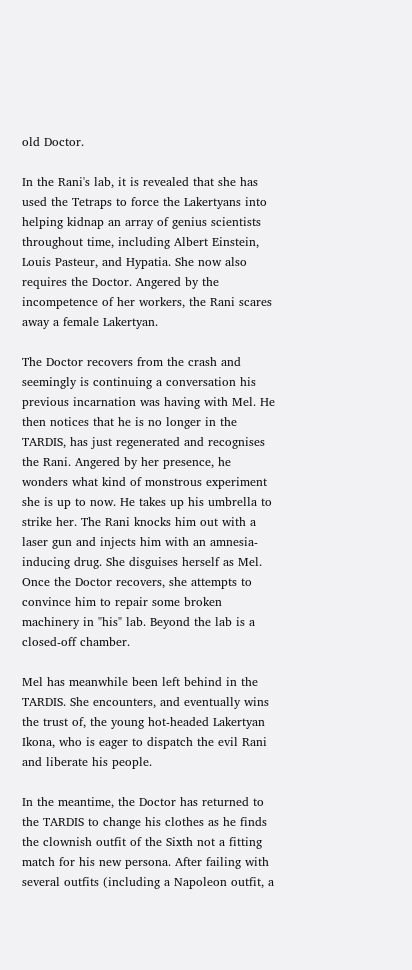old Doctor.

In the Rani's lab, it is revealed that she has used the Tetraps to force the Lakertyans into helping kidnap an array of genius scientists throughout time, including Albert Einstein, Louis Pasteur, and Hypatia. She now also requires the Doctor. Angered by the incompetence of her workers, the Rani scares away a female Lakertyan.

The Doctor recovers from the crash and seemingly is continuing a conversation his previous incarnation was having with Mel. He then notices that he is no longer in the TARDIS, has just regenerated and recognises the Rani. Angered by her presence, he wonders what kind of monstrous experiment she is up to now. He takes up his umbrella to strike her. The Rani knocks him out with a laser gun and injects him with an amnesia-inducing drug. She disguises herself as Mel. Once the Doctor recovers, she attempts to convince him to repair some broken machinery in "his" lab. Beyond the lab is a closed-off chamber.

Mel has meanwhile been left behind in the TARDIS. She encounters, and eventually wins the trust of, the young hot-headed Lakertyan Ikona, who is eager to dispatch the evil Rani and liberate his people.

In the meantime, the Doctor has returned to the TARDIS to change his clothes as he finds the clownish outfit of the Sixth not a fitting match for his new persona. After failing with several outfits (including a Napoleon outfit, a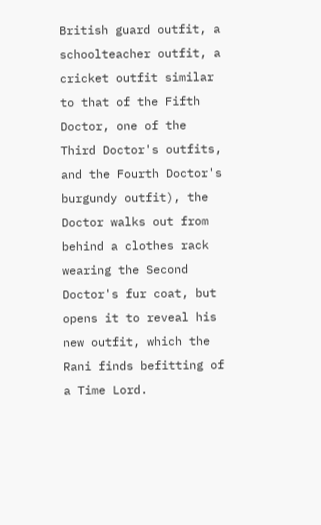British guard outfit, a schoolteacher outfit, a cricket outfit similar to that of the Fifth Doctor, one of the Third Doctor's outfits, and the Fourth Doctor's burgundy outfit), the Doctor walks out from behind a clothes rack wearing the Second Doctor's fur coat, but opens it to reveal his new outfit, which the Rani finds befitting of a Time Lord.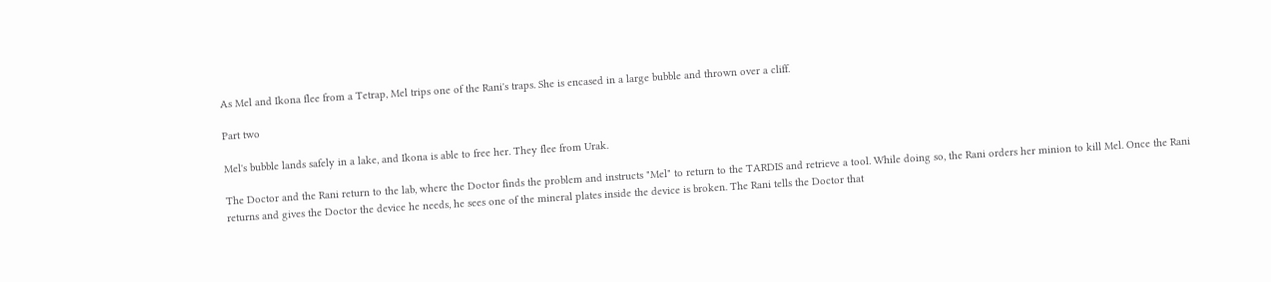As Mel and Ikona flee from a Tetrap, Mel trips one of the Rani's traps. She is encased in a large bubble and thrown over a cliff.

Part two

Mel's bubble lands safely in a lake, and Ikona is able to free her. They flee from Urak.

The Doctor and the Rani return to the lab, where the Doctor finds the problem and instructs "Mel" to return to the TARDIS and retrieve a tool. While doing so, the Rani orders her minion to kill Mel. Once the Rani returns and gives the Doctor the device he needs, he sees one of the mineral plates inside the device is broken. The Rani tells the Doctor that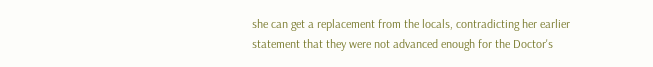she can get a replacement from the locals, contradicting her earlier statement that they were not advanced enough for the Doctor's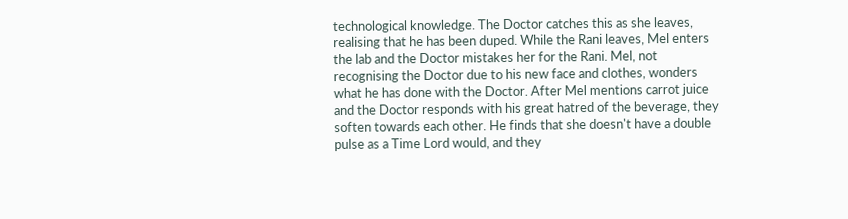technological knowledge. The Doctor catches this as she leaves, realising that he has been duped. While the Rani leaves, Mel enters the lab and the Doctor mistakes her for the Rani. Mel, not recognising the Doctor due to his new face and clothes, wonders what he has done with the Doctor. After Mel mentions carrot juice and the Doctor responds with his great hatred of the beverage, they soften towards each other. He finds that she doesn't have a double pulse as a Time Lord would, and they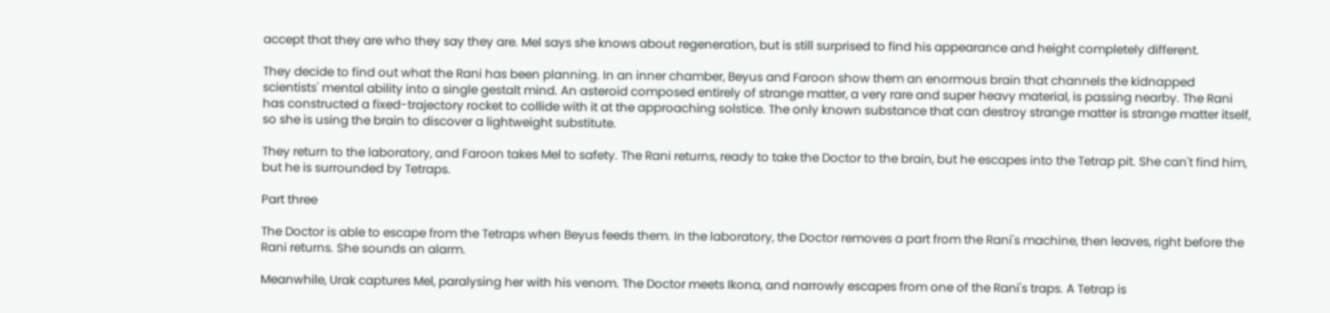accept that they are who they say they are. Mel says she knows about regeneration, but is still surprised to find his appearance and height completely different.

They decide to find out what the Rani has been planning. In an inner chamber, Beyus and Faroon show them an enormous brain that channels the kidnapped scientists' mental ability into a single gestalt mind. An asteroid composed entirely of strange matter, a very rare and super heavy material, is passing nearby. The Rani has constructed a fixed-trajectory rocket to collide with it at the approaching solstice. The only known substance that can destroy strange matter is strange matter itself, so she is using the brain to discover a lightweight substitute.

They return to the laboratory, and Faroon takes Mel to safety. The Rani returns, ready to take the Doctor to the brain, but he escapes into the Tetrap pit. She can't find him, but he is surrounded by Tetraps.

Part three

The Doctor is able to escape from the Tetraps when Beyus feeds them. In the laboratory, the Doctor removes a part from the Rani's machine, then leaves, right before the Rani returns. She sounds an alarm.

Meanwhile, Urak captures Mel, paralysing her with his venom. The Doctor meets Ikona, and narrowly escapes from one of the Rani's traps. A Tetrap is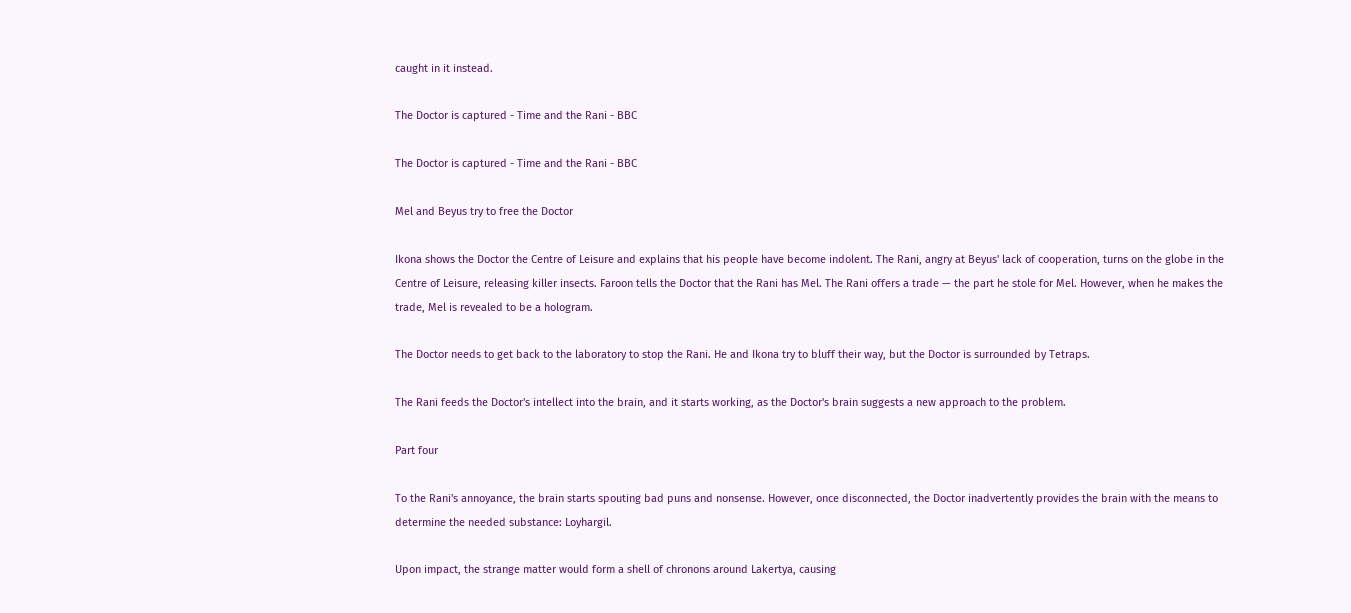caught in it instead.

The Doctor is captured - Time and the Rani - BBC

The Doctor is captured - Time and the Rani - BBC

Mel and Beyus try to free the Doctor

Ikona shows the Doctor the Centre of Leisure and explains that his people have become indolent. The Rani, angry at Beyus' lack of cooperation, turns on the globe in the Centre of Leisure, releasing killer insects. Faroon tells the Doctor that the Rani has Mel. The Rani offers a trade — the part he stole for Mel. However, when he makes the trade, Mel is revealed to be a hologram.

The Doctor needs to get back to the laboratory to stop the Rani. He and Ikona try to bluff their way, but the Doctor is surrounded by Tetraps.

The Rani feeds the Doctor's intellect into the brain, and it starts working, as the Doctor's brain suggests a new approach to the problem.

Part four

To the Rani's annoyance, the brain starts spouting bad puns and nonsense. However, once disconnected, the Doctor inadvertently provides the brain with the means to determine the needed substance: Loyhargil.

Upon impact, the strange matter would form a shell of chronons around Lakertya, causing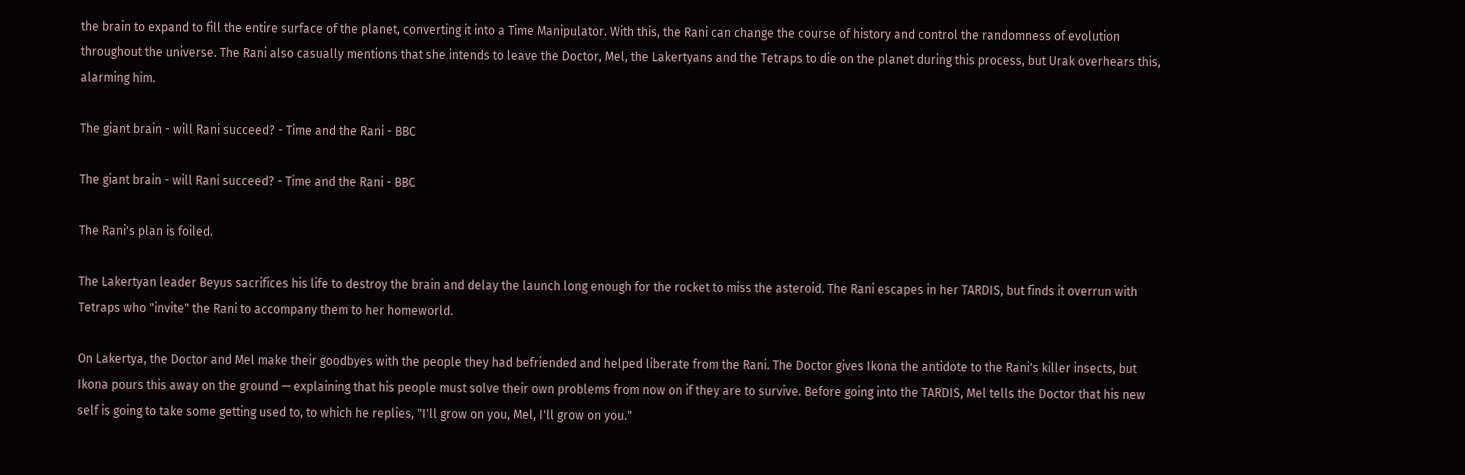the brain to expand to fill the entire surface of the planet, converting it into a Time Manipulator. With this, the Rani can change the course of history and control the randomness of evolution throughout the universe. The Rani also casually mentions that she intends to leave the Doctor, Mel, the Lakertyans and the Tetraps to die on the planet during this process, but Urak overhears this, alarming him.

The giant brain - will Rani succeed? - Time and the Rani - BBC

The giant brain - will Rani succeed? - Time and the Rani - BBC

The Rani's plan is foiled.

The Lakertyan leader Beyus sacrifices his life to destroy the brain and delay the launch long enough for the rocket to miss the asteroid. The Rani escapes in her TARDIS, but finds it overrun with Tetraps who "invite" the Rani to accompany them to her homeworld.

On Lakertya, the Doctor and Mel make their goodbyes with the people they had befriended and helped liberate from the Rani. The Doctor gives Ikona the antidote to the Rani's killer insects, but Ikona pours this away on the ground — explaining that his people must solve their own problems from now on if they are to survive. Before going into the TARDIS, Mel tells the Doctor that his new self is going to take some getting used to, to which he replies, "I'll grow on you, Mel, I'll grow on you."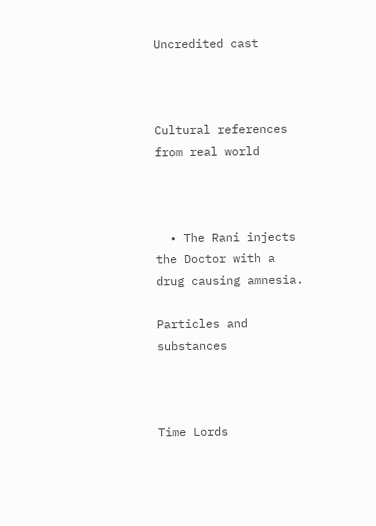Uncredited cast



Cultural references from real world



  • The Rani injects the Doctor with a drug causing amnesia.

Particles and substances



Time Lords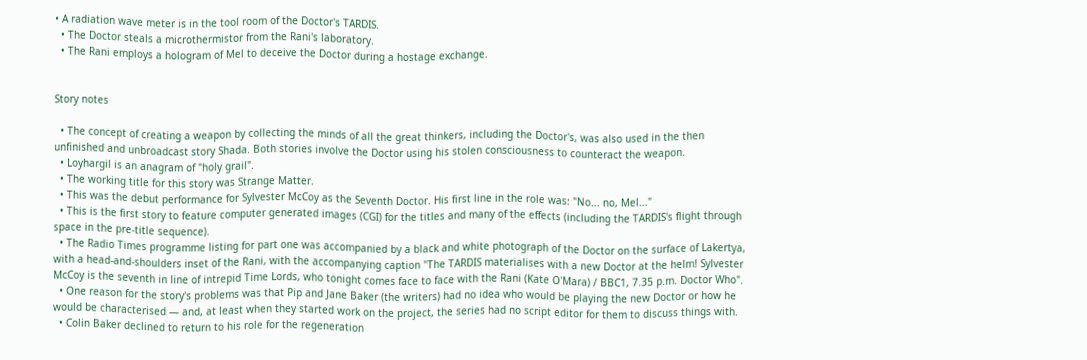• A radiation wave meter is in the tool room of the Doctor's TARDIS.
  • The Doctor steals a microthermistor from the Rani's laboratory.
  • The Rani employs a hologram of Mel to deceive the Doctor during a hostage exchange.


Story notes

  • The concept of creating a weapon by collecting the minds of all the great thinkers, including the Doctor's, was also used in the then unfinished and unbroadcast story Shada. Both stories involve the Doctor using his stolen consciousness to counteract the weapon.
  • Loyhargil is an anagram of "holy grail".
  • The working title for this story was Strange Matter.
  • This was the debut performance for Sylvester McCoy as the Seventh Doctor. His first line in the role was: "No... no, Mel..."
  • This is the first story to feature computer generated images (CGI) for the titles and many of the effects (including the TARDIS's flight through space in the pre-title sequence).
  • The Radio Times programme listing for part one was accompanied by a black and white photograph of the Doctor on the surface of Lakertya, with a head-and-shoulders inset of the Rani, with the accompanying caption "The TARDIS materialises with a new Doctor at the helm! Sylvester McCoy is the seventh in line of intrepid Time Lords, who tonight comes face to face with the Rani (Kate O'Mara) / BBC1, 7.35 p.m. Doctor Who".
  • One reason for the story's problems was that Pip and Jane Baker (the writers) had no idea who would be playing the new Doctor or how he would be characterised — and, at least when they started work on the project, the series had no script editor for them to discuss things with.
  • Colin Baker declined to return to his role for the regeneration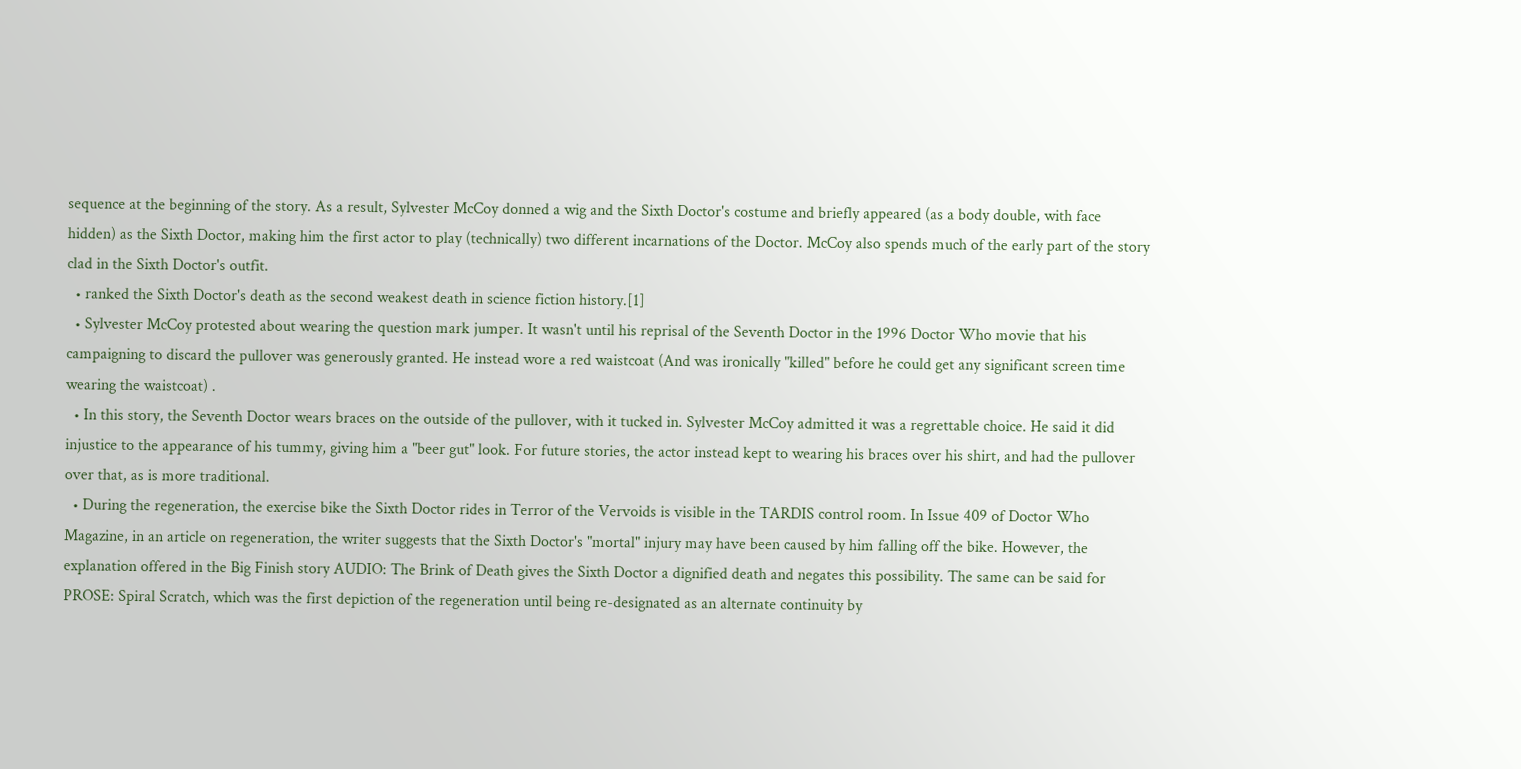sequence at the beginning of the story. As a result, Sylvester McCoy donned a wig and the Sixth Doctor's costume and briefly appeared (as a body double, with face hidden) as the Sixth Doctor, making him the first actor to play (technically) two different incarnations of the Doctor. McCoy also spends much of the early part of the story clad in the Sixth Doctor's outfit.
  • ranked the Sixth Doctor's death as the second weakest death in science fiction history.[1]
  • Sylvester McCoy protested about wearing the question mark jumper. It wasn't until his reprisal of the Seventh Doctor in the 1996 Doctor Who movie that his campaigning to discard the pullover was generously granted. He instead wore a red waistcoat (And was ironically "killed" before he could get any significant screen time wearing the waistcoat) .
  • In this story, the Seventh Doctor wears braces on the outside of the pullover, with it tucked in. Sylvester McCoy admitted it was a regrettable choice. He said it did injustice to the appearance of his tummy, giving him a "beer gut" look. For future stories, the actor instead kept to wearing his braces over his shirt, and had the pullover over that, as is more traditional.
  • During the regeneration, the exercise bike the Sixth Doctor rides in Terror of the Vervoids is visible in the TARDIS control room. In Issue 409 of Doctor Who Magazine, in an article on regeneration, the writer suggests that the Sixth Doctor's "mortal" injury may have been caused by him falling off the bike. However, the explanation offered in the Big Finish story AUDIO: The Brink of Death gives the Sixth Doctor a dignified death and negates this possibility. The same can be said for PROSE: Spiral Scratch, which was the first depiction of the regeneration until being re-designated as an alternate continuity by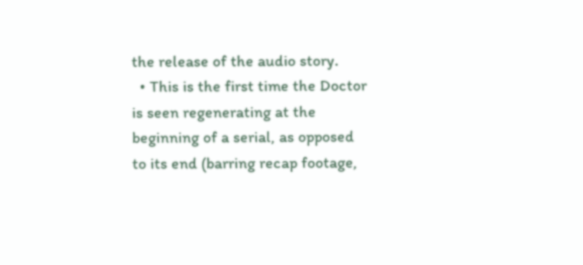the release of the audio story.
  • This is the first time the Doctor is seen regenerating at the beginning of a serial, as opposed to its end (barring recap footage,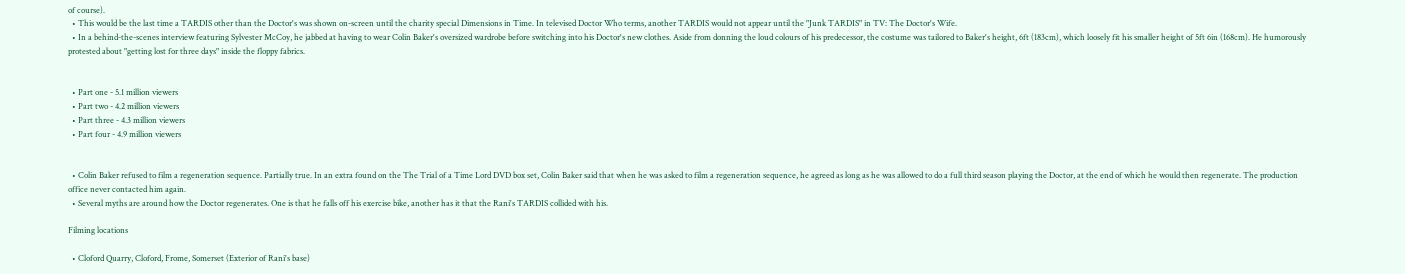of course).
  • This would be the last time a TARDIS other than the Doctor's was shown on-screen until the charity special Dimensions in Time. In televised Doctor Who terms, another TARDIS would not appear until the "Junk TARDIS" in TV: The Doctor's Wife.
  • In a behind-the-scenes interview featuring Sylvester McCoy, he jabbed at having to wear Colin Baker's oversized wardrobe before switching into his Doctor's new clothes. Aside from donning the loud colours of his predecessor, the costume was tailored to Baker's height, 6ft (183cm), which loosely fit his smaller height of 5ft 6in (168cm). He humorously protested about "getting lost for three days" inside the floppy fabrics.


  • Part one - 5.1 million viewers
  • Part two - 4.2 million viewers
  • Part three - 4.3 million viewers
  • Part four - 4.9 million viewers


  • Colin Baker refused to film a regeneration sequence. Partially true. In an extra found on the The Trial of a Time Lord DVD box set, Colin Baker said that when he was asked to film a regeneration sequence, he agreed as long as he was allowed to do a full third season playing the Doctor, at the end of which he would then regenerate. The production office never contacted him again.
  • Several myths are around how the Doctor regenerates. One is that he falls off his exercise bike, another has it that the Rani's TARDIS collided with his.

Filming locations

  • Cloford Quarry, Cloford, Frome, Somerset (Exterior of Rani's base)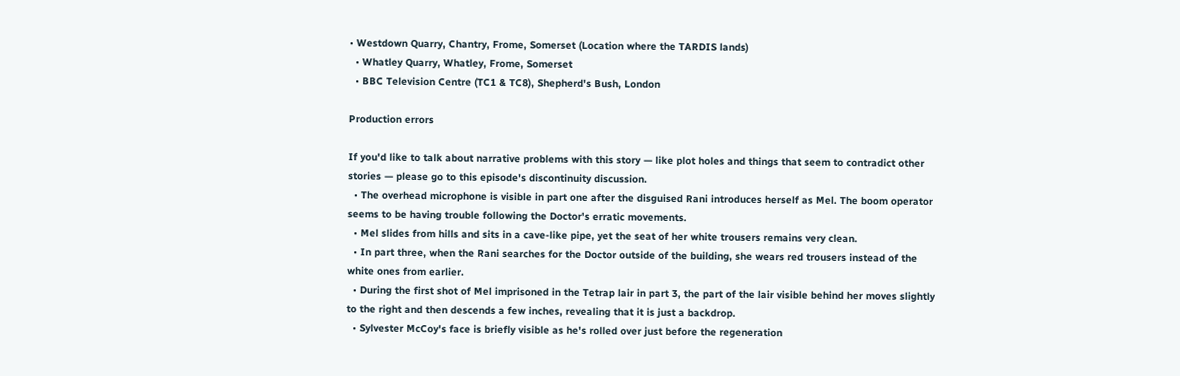• Westdown Quarry, Chantry, Frome, Somerset (Location where the TARDIS lands)
  • Whatley Quarry, Whatley, Frome, Somerset
  • BBC Television Centre (TC1 & TC8), Shepherd's Bush, London

Production errors

If you'd like to talk about narrative problems with this story — like plot holes and things that seem to contradict other stories — please go to this episode's discontinuity discussion.
  • The overhead microphone is visible in part one after the disguised Rani introduces herself as Mel. The boom operator seems to be having trouble following the Doctor's erratic movements.
  • Mel slides from hills and sits in a cave-like pipe, yet the seat of her white trousers remains very clean.
  • In part three, when the Rani searches for the Doctor outside of the building, she wears red trousers instead of the white ones from earlier.
  • During the first shot of Mel imprisoned in the Tetrap lair in part 3, the part of the lair visible behind her moves slightly to the right and then descends a few inches, revealing that it is just a backdrop.
  • Sylvester McCoy's face is briefly visible as he's rolled over just before the regeneration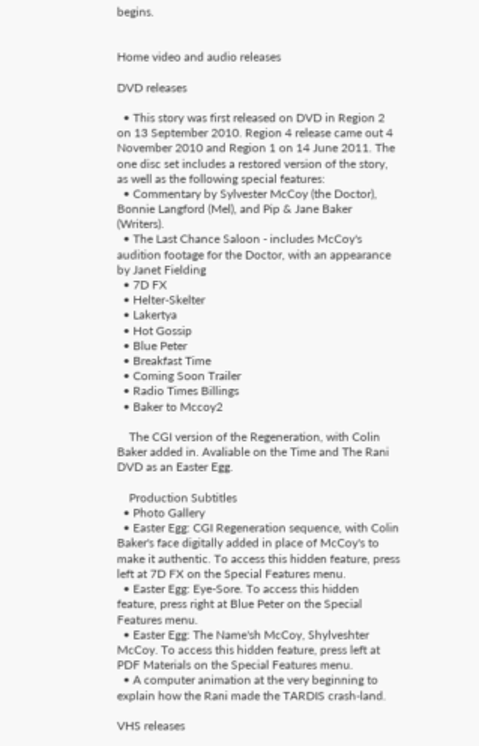begins.


Home video and audio releases

DVD releases

  • This story was first released on DVD in Region 2 on 13 September 2010. Region 4 release came out 4 November 2010 and Region 1 on 14 June 2011. The one disc set includes a restored version of the story, as well as the following special features:
  • Commentary by Sylvester McCoy (the Doctor), Bonnie Langford (Mel), and Pip & Jane Baker (Writers).
  • The Last Chance Saloon - includes McCoy's audition footage for the Doctor, with an appearance by Janet Fielding
  • 7D FX
  • Helter-Skelter
  • Lakertya
  • Hot Gossip
  • Blue Peter
  • Breakfast Time
  • Coming Soon Trailer
  • Radio Times Billings
  • Baker to Mccoy2

    The CGI version of the Regeneration, with Colin Baker added in. Avaliable on the Time and The Rani DVD as an Easter Egg.

    Production Subtitles
  • Photo Gallery
  • Easter Egg: CGI Regeneration sequence, with Colin Baker's face digitally added in place of McCoy's to make it authentic. To access this hidden feature, press left at 7D FX on the Special Features menu.
  • Easter Egg: Eye-Sore. To access this hidden feature, press right at Blue Peter on the Special Features menu.
  • Easter Egg: The Name'sh McCoy, Shylveshter McCoy. To access this hidden feature, press left at PDF Materials on the Special Features menu.
  • A computer animation at the very beginning to explain how the Rani made the TARDIS crash-land.

VHS releases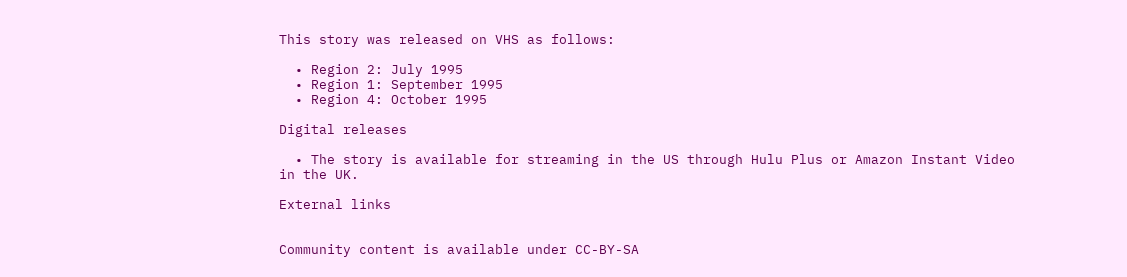This story was released on VHS as follows:

  • Region 2: July 1995
  • Region 1: September 1995
  • Region 4: October 1995

Digital releases

  • The story is available for streaming in the US through Hulu Plus or Amazon Instant Video in the UK.

External links


Community content is available under CC-BY-SA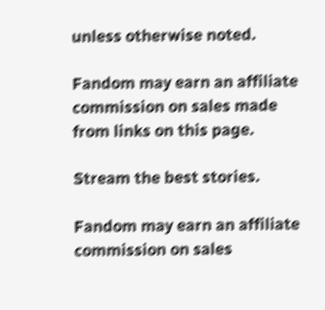unless otherwise noted.

Fandom may earn an affiliate commission on sales made from links on this page.

Stream the best stories.

Fandom may earn an affiliate commission on sales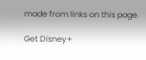made from links on this page.

Get Disney+